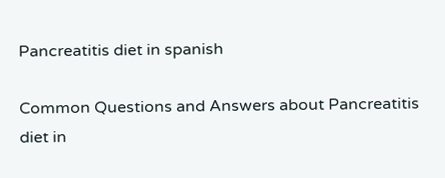Pancreatitis diet in spanish

Common Questions and Answers about Pancreatitis diet in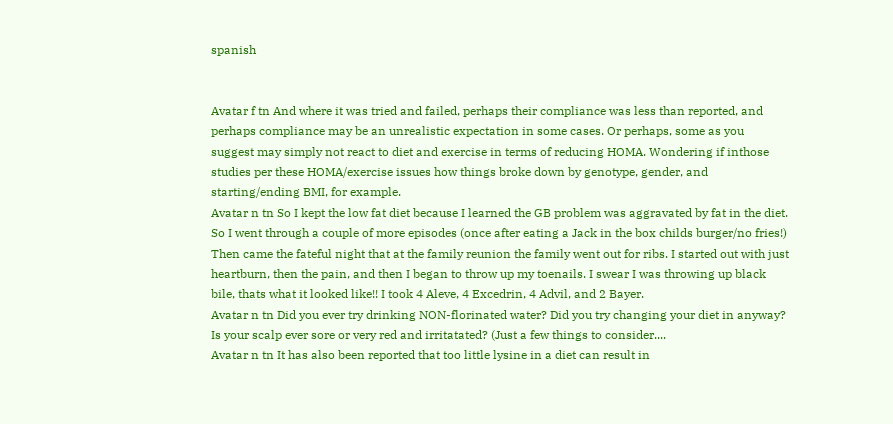spanish


Avatar f tn And where it was tried and failed, perhaps their compliance was less than reported, and perhaps compliance may be an unrealistic expectation in some cases. Or perhaps, some as you suggest may simply not react to diet and exercise in terms of reducing HOMA. Wondering if inthose studies per these HOMA/exercise issues how things broke down by genotype, gender, and starting/ending BMI, for example.
Avatar n tn So I kept the low fat diet because I learned the GB problem was aggravated by fat in the diet. So I went through a couple of more episodes (once after eating a Jack in the box childs burger/no fries!) Then came the fateful night that at the family reunion the family went out for ribs. I started out with just heartburn, then the pain, and then I began to throw up my toenails. I swear I was throwing up black bile, thats what it looked like!! I took 4 Aleve, 4 Excedrin, 4 Advil, and 2 Bayer.
Avatar n tn Did you ever try drinking NON-florinated water? Did you try changing your diet in anyway? Is your scalp ever sore or very red and irritatated? (Just a few things to consider....
Avatar n tn It has also been reported that too little lysine in a diet can result in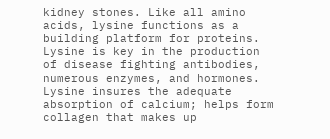kidney stones. Like all amino acids, lysine functions as a building platform for proteins. Lysine is key in the production of disease fighting antibodies, numerous enzymes, and hormones. Lysine insures the adequate absorption of calcium; helps form collagen that makes up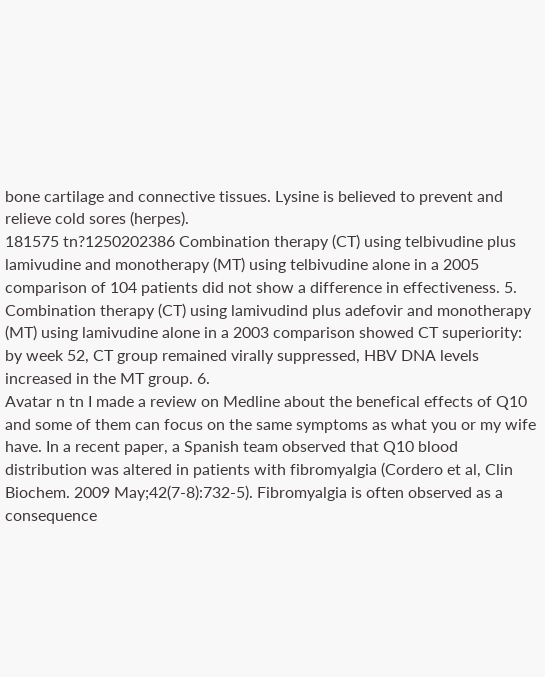bone cartilage and connective tissues. Lysine is believed to prevent and relieve cold sores (herpes).
181575 tn?1250202386 Combination therapy (CT) using telbivudine plus lamivudine and monotherapy (MT) using telbivudine alone in a 2005 comparison of 104 patients did not show a difference in effectiveness. 5. Combination therapy (CT) using lamivudind plus adefovir and monotherapy (MT) using lamivudine alone in a 2003 comparison showed CT superiority: by week 52, CT group remained virally suppressed, HBV DNA levels increased in the MT group. 6.
Avatar n tn I made a review on Medline about the benefical effects of Q10 and some of them can focus on the same symptoms as what you or my wife have. In a recent paper, a Spanish team observed that Q10 blood distribution was altered in patients with fibromyalgia (Cordero et al, Clin Biochem. 2009 May;42(7-8):732-5). Fibromyalgia is often observed as a consequence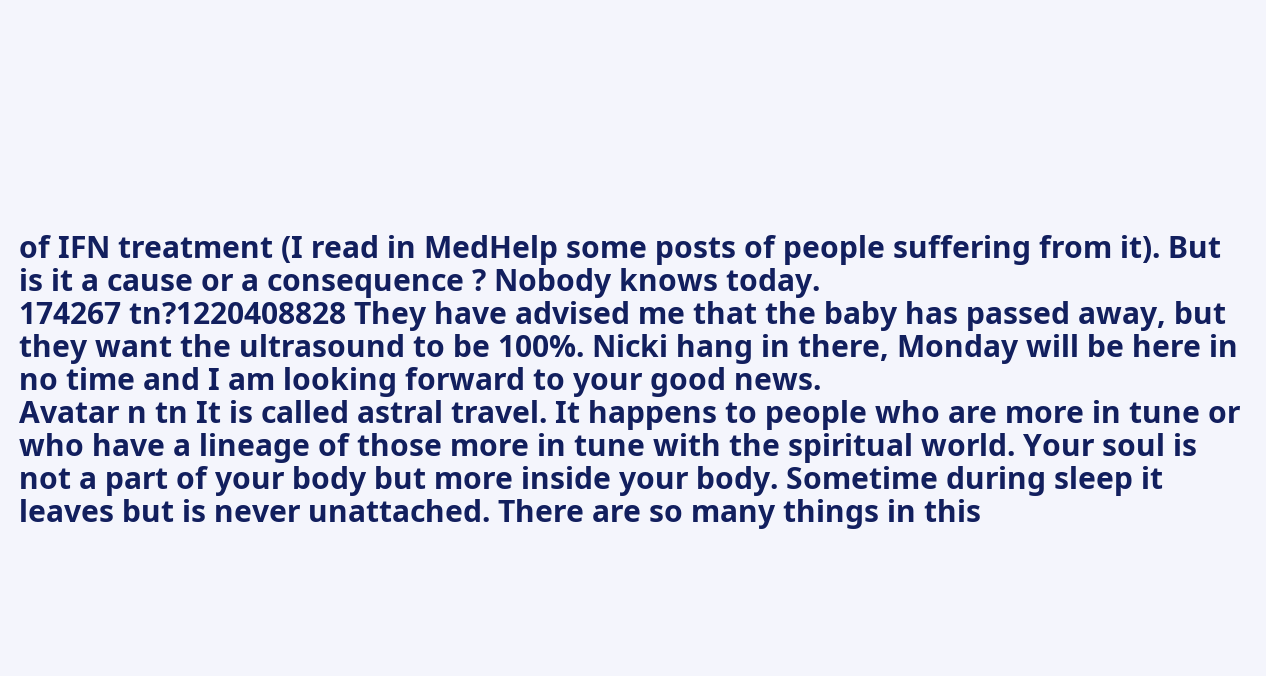of IFN treatment (I read in MedHelp some posts of people suffering from it). But is it a cause or a consequence ? Nobody knows today.
174267 tn?1220408828 They have advised me that the baby has passed away, but they want the ultrasound to be 100%. Nicki hang in there, Monday will be here in no time and I am looking forward to your good news.
Avatar n tn It is called astral travel. It happens to people who are more in tune or who have a lineage of those more in tune with the spiritual world. Your soul is not a part of your body but more inside your body. Sometime during sleep it leaves but is never unattached. There are so many things in this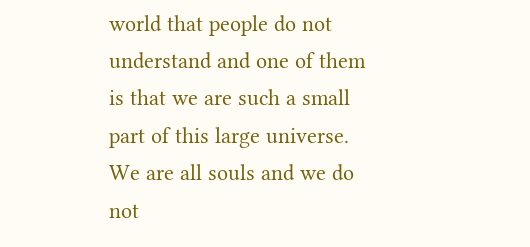world that people do not understand and one of them is that we are such a small part of this large universe. We are all souls and we do not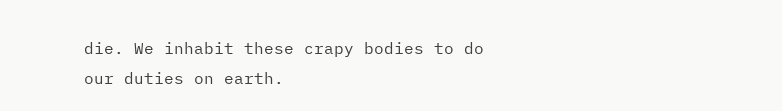die. We inhabit these crapy bodies to do our duties on earth.